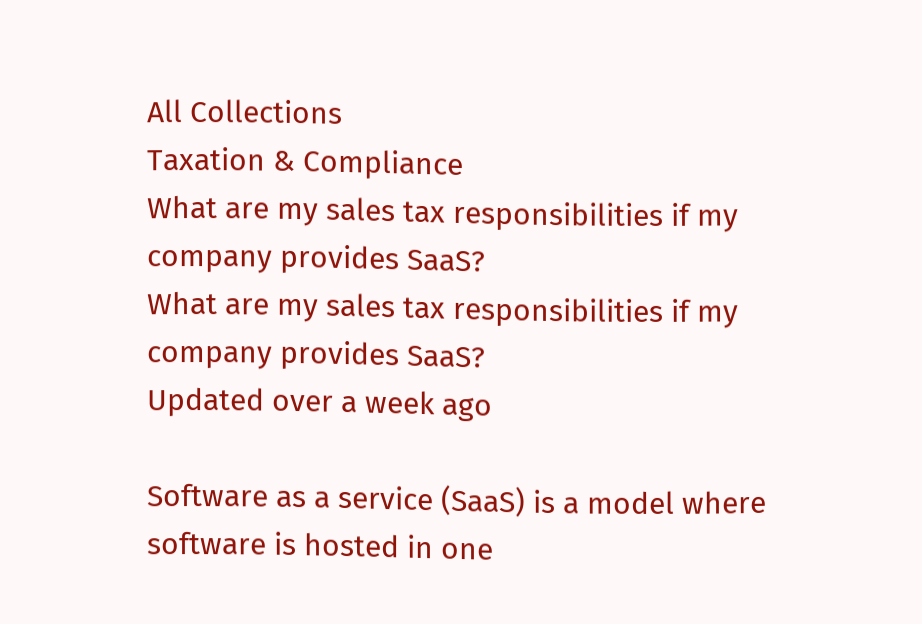All Collections
Taxation & Compliance
What are my sales tax responsibilities if my company provides SaaS?
What are my sales tax responsibilities if my company provides SaaS?
Updated over a week ago

Software as a service (SaaS) is a model where software is hosted in one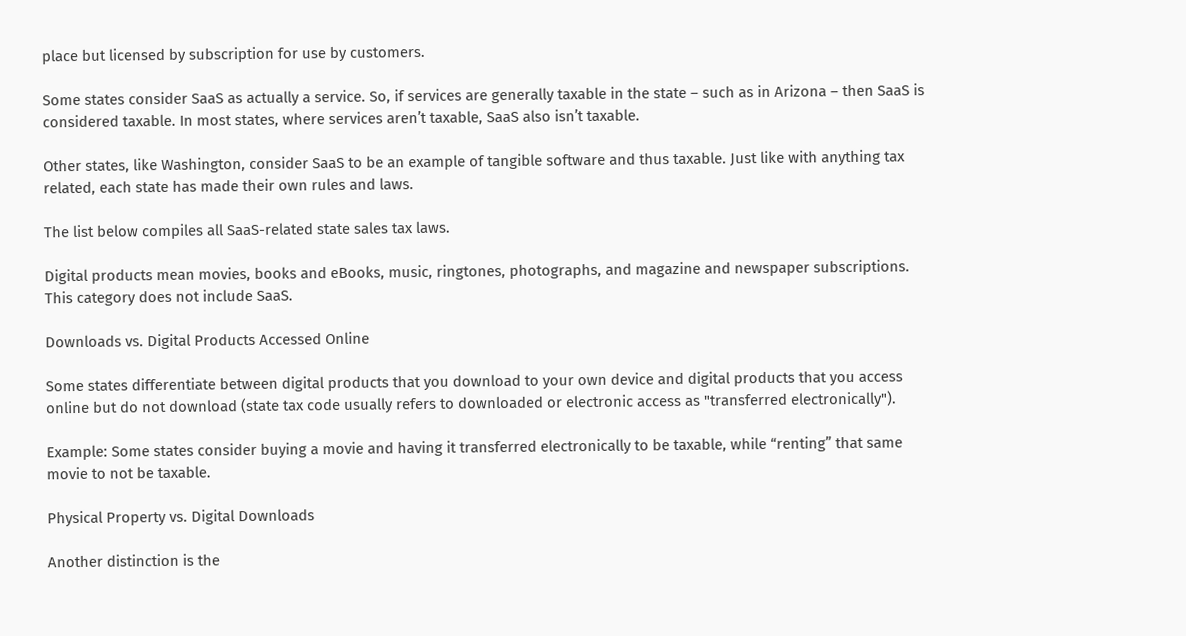place but licensed by subscription for use by customers.

Some states consider SaaS as actually a service. So, if services are generally taxable in the state – such as in Arizona – then SaaS is considered taxable. In most states, where services aren’t taxable, SaaS also isn’t taxable.

Other states, like Washington, consider SaaS to be an example of tangible software and thus taxable. Just like with anything tax related, each state has made their own rules and laws.

The list below compiles all SaaS-related state sales tax laws.

Digital products mean movies, books and eBooks, music, ringtones, photographs, and magazine and newspaper subscriptions. This category does not include SaaS.

Downloads vs. Digital Products Accessed Online

Some states differentiate between digital products that you download to your own device and digital products that you access online but do not download (state tax code usually refers to downloaded or electronic access as "transferred electronically").

Example: Some states consider buying a movie and having it transferred electronically to be taxable, while “renting” that same movie to not be taxable.

Physical Property vs. Digital Downloads

Another distinction is the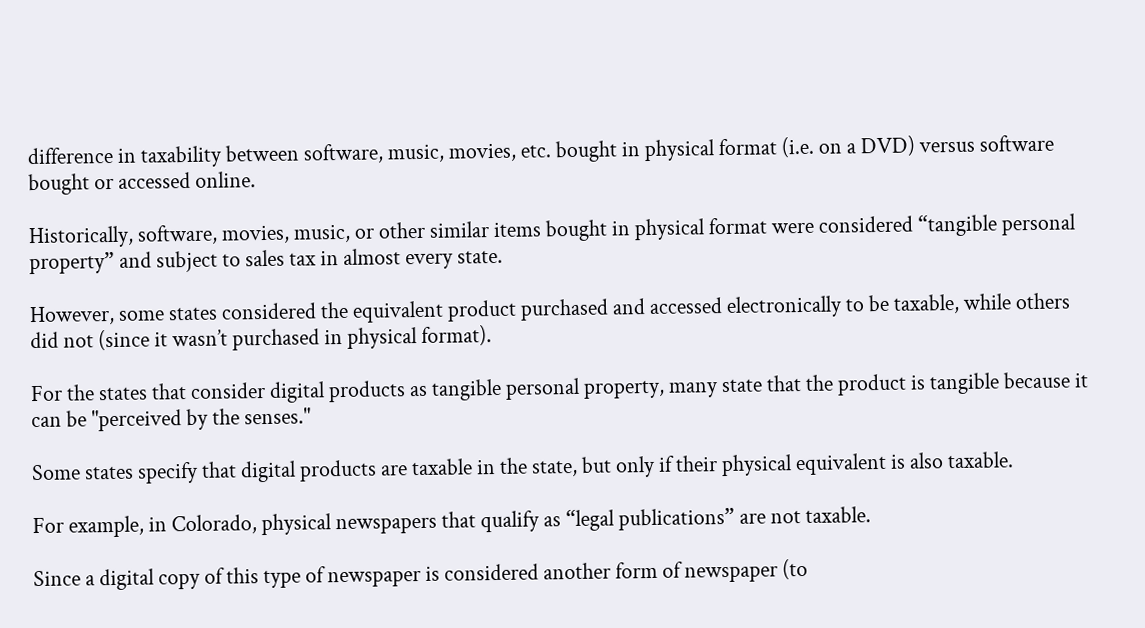difference in taxability between software, music, movies, etc. bought in physical format (i.e. on a DVD) versus software bought or accessed online.

Historically, software, movies, music, or other similar items bought in physical format were considered “tangible personal property” and subject to sales tax in almost every state.

However, some states considered the equivalent product purchased and accessed electronically to be taxable, while others did not (since it wasn’t purchased in physical format).

For the states that consider digital products as tangible personal property, many state that the product is tangible because it can be "perceived by the senses."

Some states specify that digital products are taxable in the state, but only if their physical equivalent is also taxable.

For example, in Colorado, physical newspapers that qualify as “legal publications” are not taxable.

Since a digital copy of this type of newspaper is considered another form of newspaper (to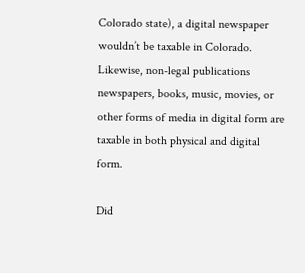Colorado state), a digital newspaper wouldn’t be taxable in Colorado. Likewise, non-legal publications newspapers, books, music, movies, or other forms of media in digital form are taxable in both physical and digital form.

Did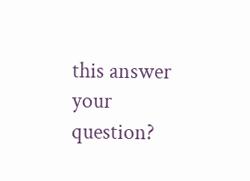this answer your question?